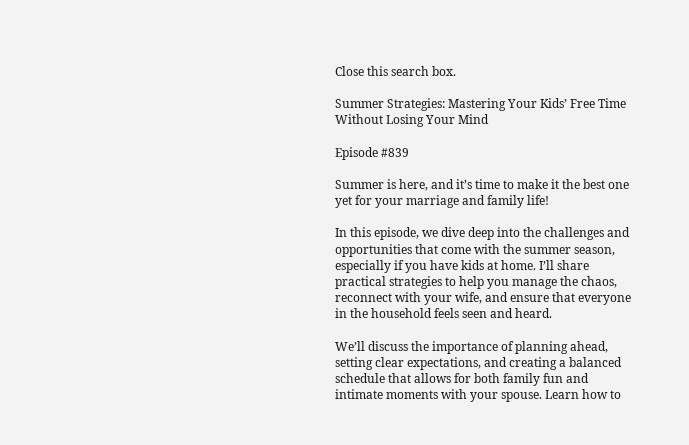Close this search box.

Summer Strategies: Mastering Your Kids’ Free Time Without Losing Your Mind

Episode #839

Summer is here, and it’s time to make it the best one yet for your marriage and family life!

In this episode, we dive deep into the challenges and opportunities that come with the summer season, especially if you have kids at home. I’ll share practical strategies to help you manage the chaos, reconnect with your wife, and ensure that everyone in the household feels seen and heard.

We’ll discuss the importance of planning ahead, setting clear expectations, and creating a balanced schedule that allows for both family fun and intimate moments with your spouse. Learn how to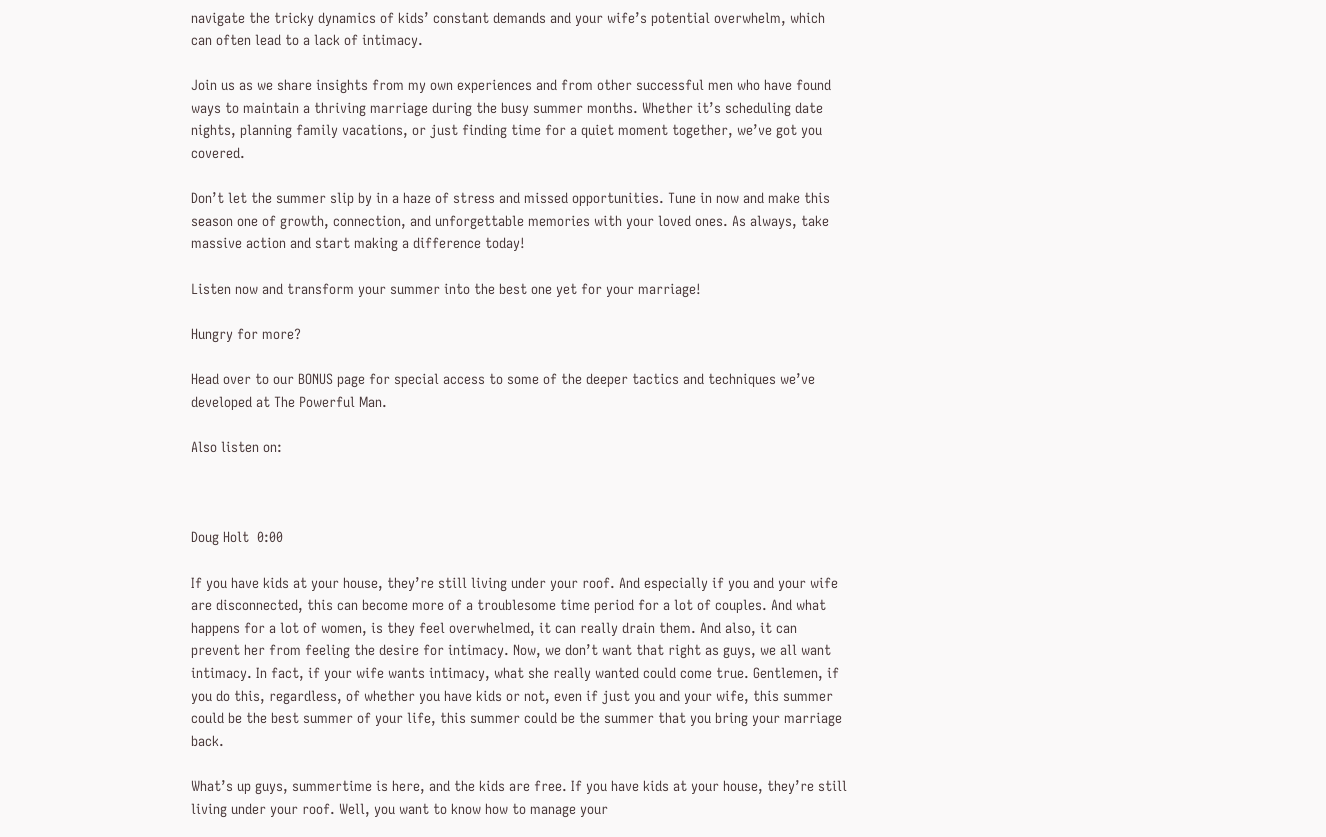navigate the tricky dynamics of kids’ constant demands and your wife’s potential overwhelm, which can often lead to a lack of intimacy.

Join us as we share insights from my own experiences and from other successful men who have found ways to maintain a thriving marriage during the busy summer months. Whether it’s scheduling date nights, planning family vacations, or just finding time for a quiet moment together, we’ve got you covered.

Don’t let the summer slip by in a haze of stress and missed opportunities. Tune in now and make this season one of growth, connection, and unforgettable memories with your loved ones. As always, take massive action and start making a difference today!

Listen now and transform your summer into the best one yet for your marriage!

Hungry for more?

Head over to our BONUS page for special access to some of the deeper tactics and techniques we’ve developed at The Powerful Man.

Also listen on:



Doug Holt  0:00

If you have kids at your house, they’re still living under your roof. And especially if you and your wife are disconnected, this can become more of a troublesome time period for a lot of couples. And what happens for a lot of women, is they feel overwhelmed, it can really drain them. And also, it can prevent her from feeling the desire for intimacy. Now, we don’t want that right as guys, we all want intimacy. In fact, if your wife wants intimacy, what she really wanted could come true. Gentlemen, if you do this, regardless, of whether you have kids or not, even if just you and your wife, this summer could be the best summer of your life, this summer could be the summer that you bring your marriage back.

What’s up guys, summertime is here, and the kids are free. If you have kids at your house, they’re still living under your roof. Well, you want to know how to manage your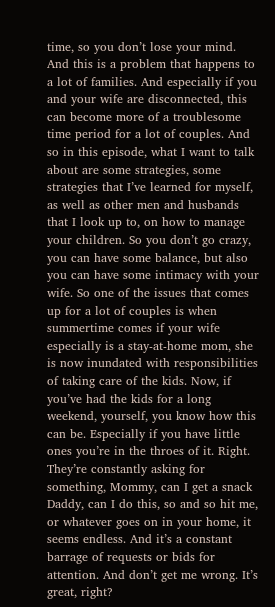time, so you don’t lose your mind. And this is a problem that happens to a lot of families. And especially if you and your wife are disconnected, this can become more of a troublesome time period for a lot of couples. And so in this episode, what I want to talk about are some strategies, some strategies that I’ve learned for myself, as well as other men and husbands that I look up to, on how to manage your children. So you don’t go crazy, you can have some balance, but also you can have some intimacy with your wife. So one of the issues that comes up for a lot of couples is when summertime comes if your wife especially is a stay-at-home mom, she is now inundated with responsibilities of taking care of the kids. Now, if you’ve had the kids for a long weekend, yourself, you know how this can be. Especially if you have little ones you’re in the throes of it. Right. They’re constantly asking for something, Mommy, can I get a snack Daddy, can I do this, so and so hit me, or whatever goes on in your home, it seems endless. And it’s a constant barrage of requests or bids for attention. And don’t get me wrong. It’s great, right?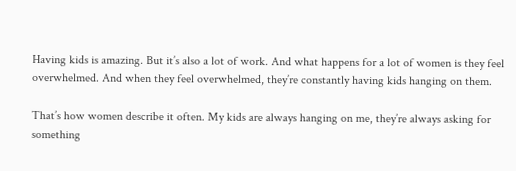Having kids is amazing. But it’s also a lot of work. And what happens for a lot of women is they feel overwhelmed. And when they feel overwhelmed, they’re constantly having kids hanging on them.

That’s how women describe it often. My kids are always hanging on me, they’re always asking for something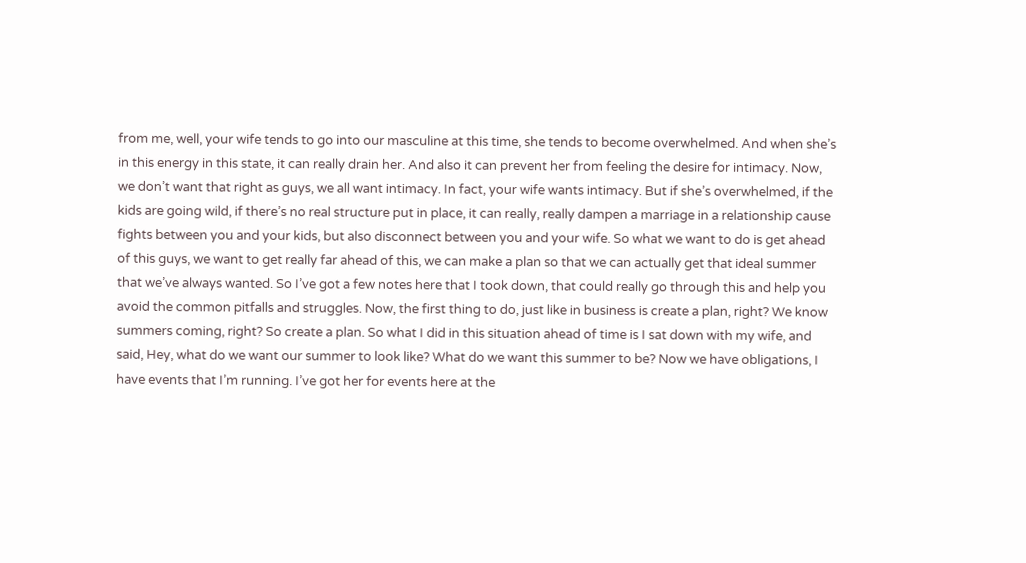from me, well, your wife tends to go into our masculine at this time, she tends to become overwhelmed. And when she’s in this energy in this state, it can really drain her. And also it can prevent her from feeling the desire for intimacy. Now, we don’t want that right as guys, we all want intimacy. In fact, your wife wants intimacy. But if she’s overwhelmed, if the kids are going wild, if there’s no real structure put in place, it can really, really dampen a marriage in a relationship cause fights between you and your kids, but also disconnect between you and your wife. So what we want to do is get ahead of this guys, we want to get really far ahead of this, we can make a plan so that we can actually get that ideal summer that we’ve always wanted. So I’ve got a few notes here that I took down, that could really go through this and help you avoid the common pitfalls and struggles. Now, the first thing to do, just like in business is create a plan, right? We know summers coming, right? So create a plan. So what I did in this situation ahead of time is I sat down with my wife, and said, Hey, what do we want our summer to look like? What do we want this summer to be? Now we have obligations, I have events that I’m running. I’ve got her for events here at the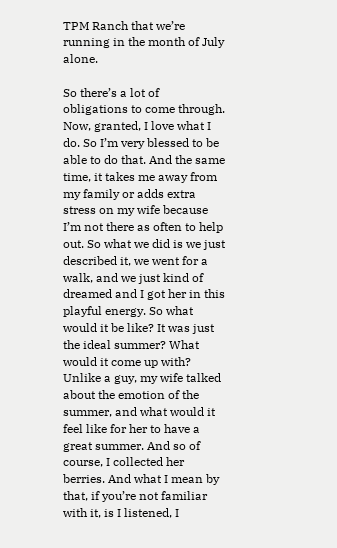TPM Ranch that we’re running in the month of July alone.

So there’s a lot of obligations to come through. Now, granted, I love what I do. So I’m very blessed to be able to do that. And the same time, it takes me away from my family or adds extra stress on my wife because I’m not there as often to help out. So what we did is we just described it, we went for a walk, and we just kind of dreamed and I got her in this playful energy. So what would it be like? It was just the ideal summer? What would it come up with? Unlike a guy, my wife talked about the emotion of the summer, and what would it feel like for her to have a great summer. And so of course, I collected her berries. And what I mean by that, if you’re not familiar with it, is I listened, I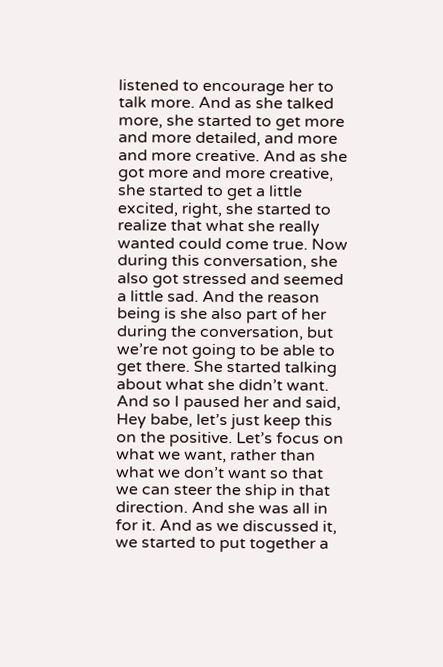listened to encourage her to talk more. And as she talked more, she started to get more and more detailed, and more and more creative. And as she got more and more creative, she started to get a little excited, right, she started to realize that what she really wanted could come true. Now during this conversation, she also got stressed and seemed a little sad. And the reason being is she also part of her during the conversation, but we’re not going to be able to get there. She started talking about what she didn’t want. And so I paused her and said, Hey babe, let’s just keep this on the positive. Let’s focus on what we want, rather than what we don’t want so that we can steer the ship in that direction. And she was all in for it. And as we discussed it, we started to put together a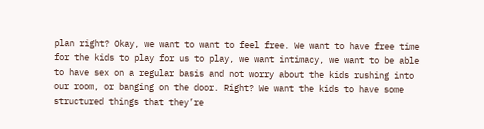plan right? Okay, we want to want to feel free. We want to have free time for the kids to play for us to play, we want intimacy, we want to be able to have sex on a regular basis and not worry about the kids rushing into our room, or banging on the door. Right? We want the kids to have some structured things that they’re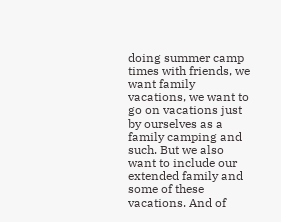doing summer camp times with friends, we want family vacations, we want to go on vacations just by ourselves as a family camping and such. But we also want to include our extended family and some of these vacations. And of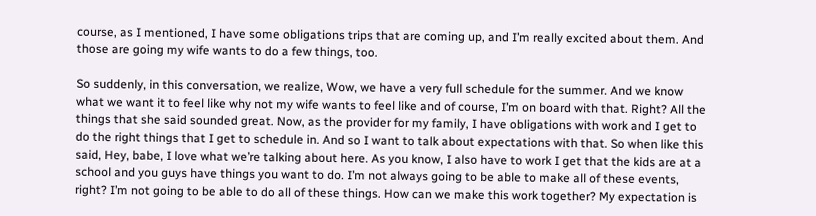course, as I mentioned, I have some obligations trips that are coming up, and I’m really excited about them. And those are going my wife wants to do a few things, too.

So suddenly, in this conversation, we realize, Wow, we have a very full schedule for the summer. And we know what we want it to feel like why not my wife wants to feel like and of course, I’m on board with that. Right? All the things that she said sounded great. Now, as the provider for my family, I have obligations with work and I get to do the right things that I get to schedule in. And so I want to talk about expectations with that. So when like this said, Hey, babe, I love what we’re talking about here. As you know, I also have to work I get that the kids are at a school and you guys have things you want to do. I’m not always going to be able to make all of these events, right? I’m not going to be able to do all of these things. How can we make this work together? My expectation is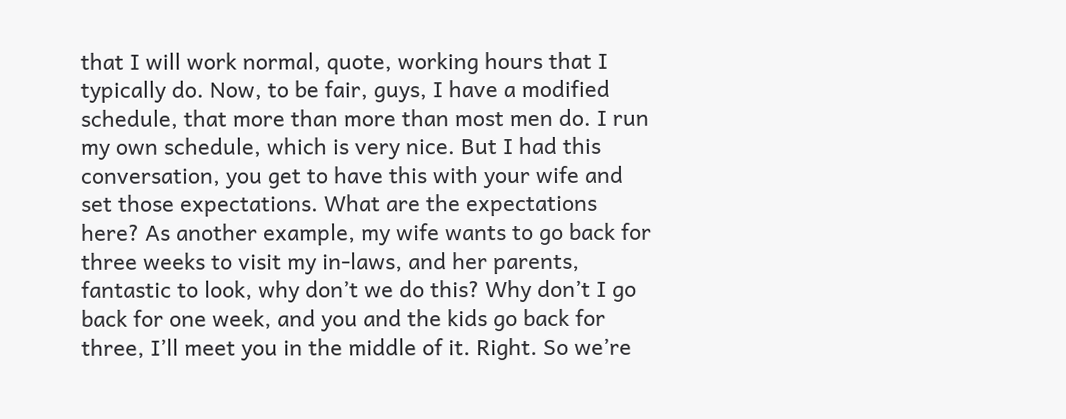that I will work normal, quote, working hours that I typically do. Now, to be fair, guys, I have a modified schedule, that more than more than most men do. I run my own schedule, which is very nice. But I had this conversation, you get to have this with your wife and set those expectations. What are the expectations here? As another example, my wife wants to go back for three weeks to visit my in-laws, and her parents, fantastic to look, why don’t we do this? Why don’t I go back for one week, and you and the kids go back for three, I’ll meet you in the middle of it. Right. So we’re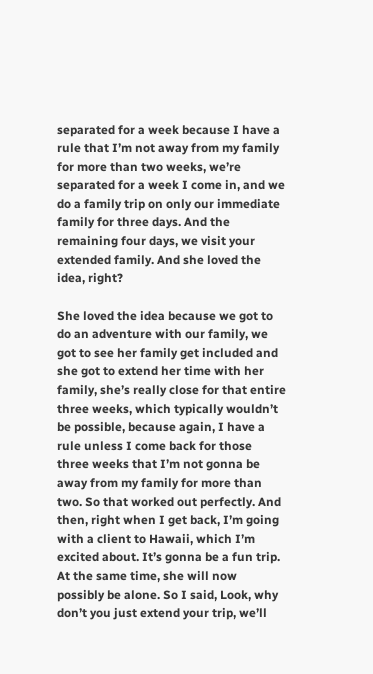separated for a week because I have a rule that I’m not away from my family for more than two weeks, we’re separated for a week I come in, and we do a family trip on only our immediate family for three days. And the remaining four days, we visit your extended family. And she loved the idea, right?

She loved the idea because we got to do an adventure with our family, we got to see her family get included and she got to extend her time with her family, she’s really close for that entire three weeks, which typically wouldn’t be possible, because again, I have a rule unless I come back for those three weeks that I’m not gonna be away from my family for more than two. So that worked out perfectly. And then, right when I get back, I’m going with a client to Hawaii, which I’m excited about. It’s gonna be a fun trip. At the same time, she will now possibly be alone. So I said, Look, why don’t you just extend your trip, we’ll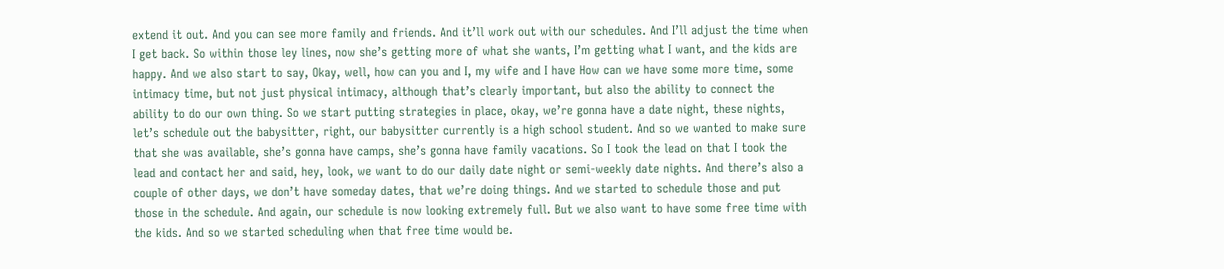extend it out. And you can see more family and friends. And it’ll work out with our schedules. And I’ll adjust the time when I get back. So within those ley lines, now she’s getting more of what she wants, I’m getting what I want, and the kids are happy. And we also start to say, Okay, well, how can you and I, my wife and I have How can we have some more time, some intimacy time, but not just physical intimacy, although that’s clearly important, but also the ability to connect the ability to do our own thing. So we start putting strategies in place, okay, we’re gonna have a date night, these nights, let’s schedule out the babysitter, right, our babysitter currently is a high school student. And so we wanted to make sure that she was available, she’s gonna have camps, she’s gonna have family vacations. So I took the lead on that I took the lead and contact her and said, hey, look, we want to do our daily date night or semi-weekly date nights. And there’s also a couple of other days, we don’t have someday dates, that we’re doing things. And we started to schedule those and put those in the schedule. And again, our schedule is now looking extremely full. But we also want to have some free time with the kids. And so we started scheduling when that free time would be.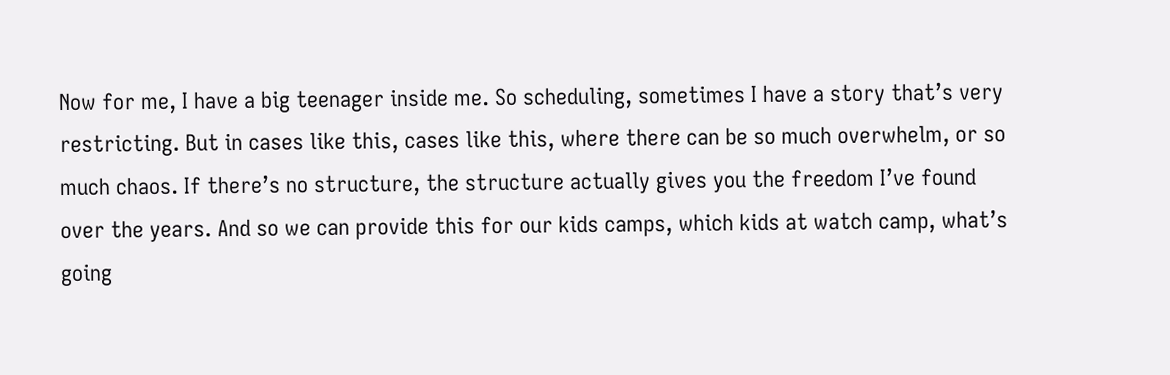Now for me, I have a big teenager inside me. So scheduling, sometimes I have a story that’s very restricting. But in cases like this, cases like this, where there can be so much overwhelm, or so much chaos. If there’s no structure, the structure actually gives you the freedom I’ve found over the years. And so we can provide this for our kids camps, which kids at watch camp, what’s going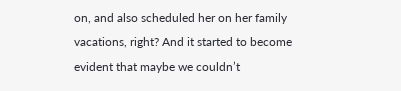on, and also scheduled her on her family vacations, right? And it started to become evident that maybe we couldn’t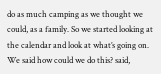do as much camping as we thought we could, as a family. So we started looking at the calendar and look at what’s going on. We said how could we do this? said,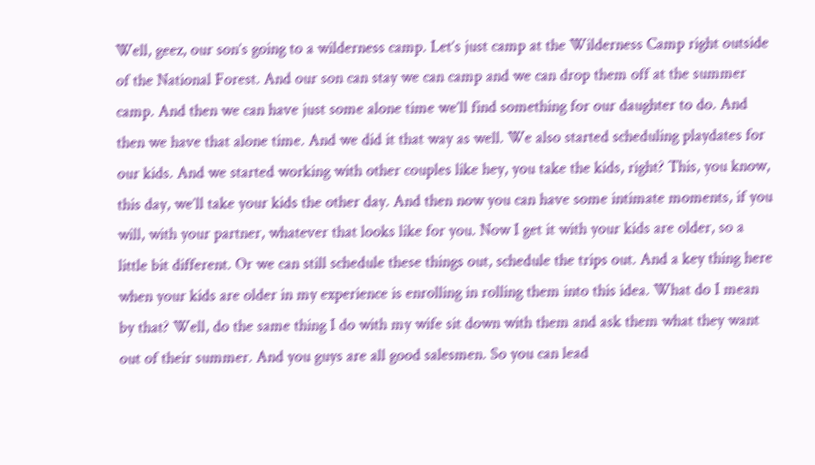Well, geez, our son’s going to a wilderness camp. Let’s just camp at the Wilderness Camp right outside of the National Forest. And our son can stay we can camp and we can drop them off at the summer camp. And then we can have just some alone time we’ll find something for our daughter to do. And then we have that alone time. And we did it that way as well. We also started scheduling playdates for our kids. And we started working with other couples like hey, you take the kids, right? This, you know, this day, we’ll take your kids the other day. And then now you can have some intimate moments, if you will, with your partner, whatever that looks like for you. Now I get it with your kids are older, so a little bit different. Or we can still schedule these things out, schedule the trips out. And a key thing here when your kids are older in my experience is enrolling in rolling them into this idea. What do I mean by that? Well, do the same thing I do with my wife sit down with them and ask them what they want out of their summer. And you guys are all good salesmen. So you can lead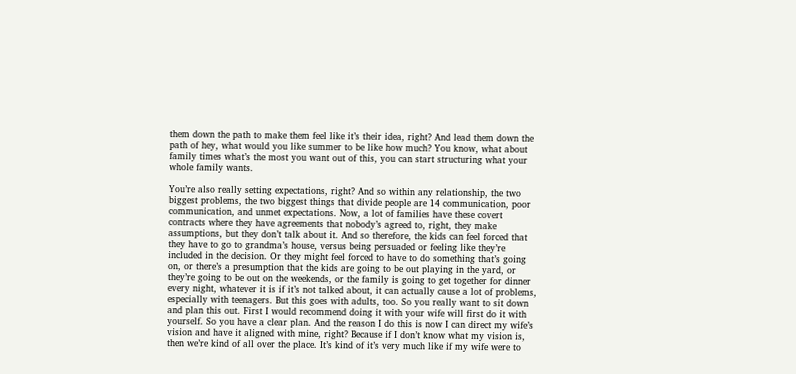them down the path to make them feel like it’s their idea, right? And lead them down the path of hey, what would you like summer to be like how much? You know, what about family times what’s the most you want out of this, you can start structuring what your whole family wants.

You’re also really setting expectations, right? And so within any relationship, the two biggest problems, the two biggest things that divide people are 14 communication, poor communication, and unmet expectations. Now, a lot of families have these covert contracts where they have agreements that nobody’s agreed to, right, they make assumptions, but they don’t talk about it. And so therefore, the kids can feel forced that they have to go to grandma’s house, versus being persuaded or feeling like they’re included in the decision. Or they might feel forced to have to do something that’s going on, or there’s a presumption that the kids are going to be out playing in the yard, or they’re going to be out on the weekends, or the family is going to get together for dinner every night, whatever it is if it’s not talked about, it can actually cause a lot of problems, especially with teenagers. But this goes with adults, too. So you really want to sit down and plan this out. First I would recommend doing it with your wife will first do it with yourself. So you have a clear plan. And the reason I do this is now I can direct my wife’s vision and have it aligned with mine, right? Because if I don’t know what my vision is, then we’re kind of all over the place. It’s kind of it’s very much like if my wife were to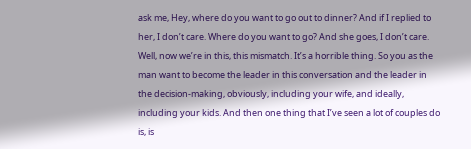ask me, Hey, where do you want to go out to dinner? And if I replied to her, I don’t care. Where do you want to go? And she goes, I don’t care. Well, now we’re in this, this mismatch. It’s a horrible thing. So you as the man want to become the leader in this conversation and the leader in the decision-making, obviously, including your wife, and ideally, including your kids. And then one thing that I’ve seen a lot of couples do is, is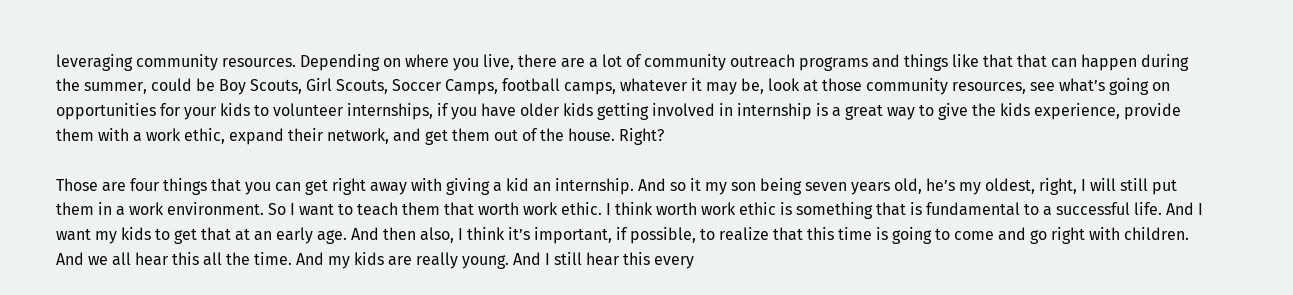leveraging community resources. Depending on where you live, there are a lot of community outreach programs and things like that that can happen during the summer, could be Boy Scouts, Girl Scouts, Soccer Camps, football camps, whatever it may be, look at those community resources, see what’s going on opportunities for your kids to volunteer internships, if you have older kids getting involved in internship is a great way to give the kids experience, provide them with a work ethic, expand their network, and get them out of the house. Right?

Those are four things that you can get right away with giving a kid an internship. And so it my son being seven years old, he’s my oldest, right, I will still put them in a work environment. So I want to teach them that worth work ethic. I think worth work ethic is something that is fundamental to a successful life. And I want my kids to get that at an early age. And then also, I think it’s important, if possible, to realize that this time is going to come and go right with children. And we all hear this all the time. And my kids are really young. And I still hear this every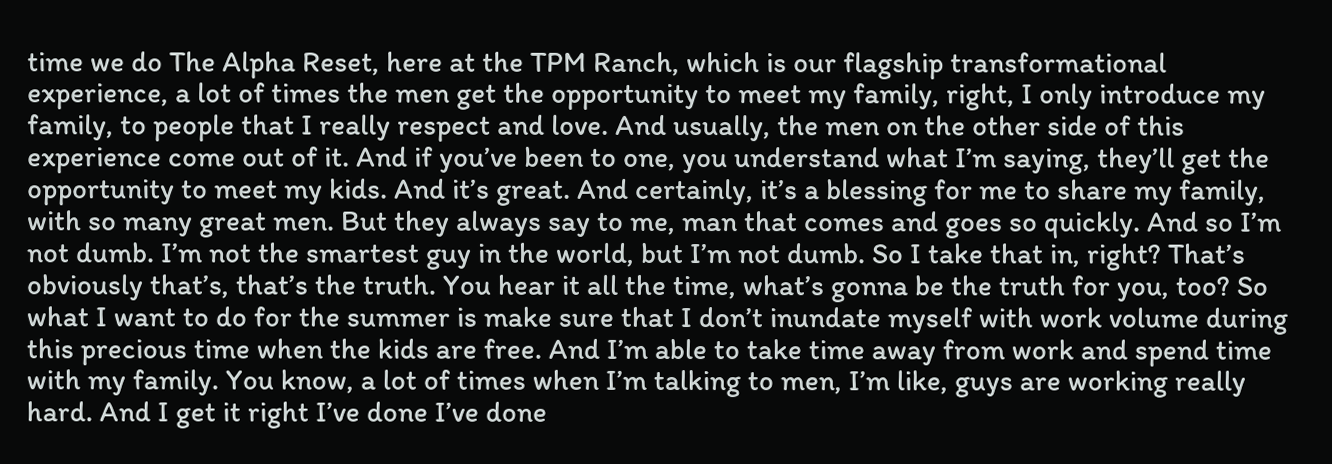time we do The Alpha Reset, here at the TPM Ranch, which is our flagship transformational experience, a lot of times the men get the opportunity to meet my family, right, I only introduce my family, to people that I really respect and love. And usually, the men on the other side of this experience come out of it. And if you’ve been to one, you understand what I’m saying, they’ll get the opportunity to meet my kids. And it’s great. And certainly, it’s a blessing for me to share my family, with so many great men. But they always say to me, man that comes and goes so quickly. And so I’m not dumb. I’m not the smartest guy in the world, but I’m not dumb. So I take that in, right? That’s obviously that’s, that’s the truth. You hear it all the time, what’s gonna be the truth for you, too? So what I want to do for the summer is make sure that I don’t inundate myself with work volume during this precious time when the kids are free. And I’m able to take time away from work and spend time with my family. You know, a lot of times when I’m talking to men, I’m like, guys are working really hard. And I get it right I’ve done I’ve done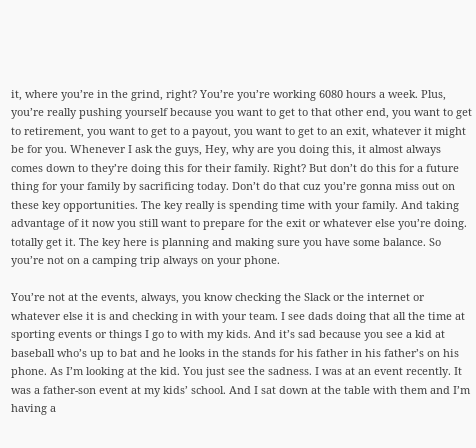it, where you’re in the grind, right? You’re you’re working 6080 hours a week. Plus, you’re really pushing yourself because you want to get to that other end, you want to get to retirement, you want to get to a payout, you want to get to an exit, whatever it might be for you. Whenever I ask the guys, Hey, why are you doing this, it almost always comes down to they’re doing this for their family. Right? But don’t do this for a future thing for your family by sacrificing today. Don’t do that cuz you’re gonna miss out on these key opportunities. The key really is spending time with your family. And taking advantage of it now you still want to prepare for the exit or whatever else you’re doing. totally get it. The key here is planning and making sure you have some balance. So you’re not on a camping trip always on your phone.

You’re not at the events, always, you know checking the Slack or the internet or whatever else it is and checking in with your team. I see dads doing that all the time at sporting events or things I go to with my kids. And it’s sad because you see a kid at baseball who’s up to bat and he looks in the stands for his father in his father’s on his phone. As I’m looking at the kid. You just see the sadness. I was at an event recently. It was a father-son event at my kids’ school. And I sat down at the table with them and I’m having a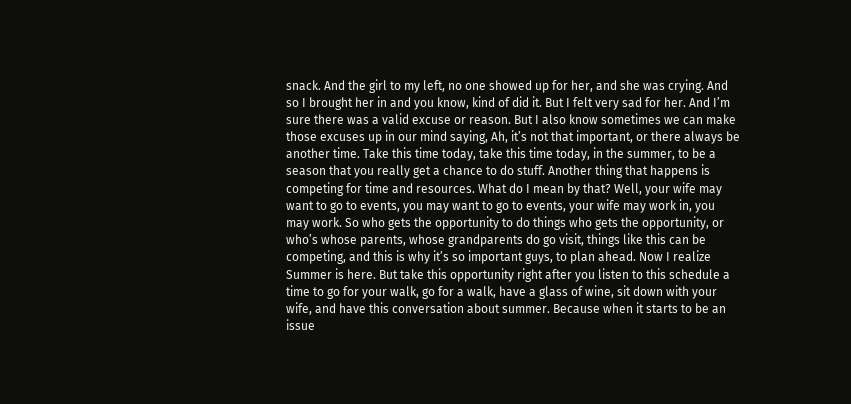snack. And the girl to my left, no one showed up for her, and she was crying. And so I brought her in and you know, kind of did it. But I felt very sad for her. And I’m sure there was a valid excuse or reason. But I also know sometimes we can make those excuses up in our mind saying, Ah, it’s not that important, or there always be another time. Take this time today, take this time today, in the summer, to be a season that you really get a chance to do stuff. Another thing that happens is competing for time and resources. What do I mean by that? Well, your wife may want to go to events, you may want to go to events, your wife may work in, you may work. So who gets the opportunity to do things who gets the opportunity, or who’s whose parents, whose grandparents do go visit, things like this can be competing, and this is why it’s so important guys, to plan ahead. Now I realize Summer is here. But take this opportunity right after you listen to this schedule a time to go for your walk, go for a walk, have a glass of wine, sit down with your wife, and have this conversation about summer. Because when it starts to be an issue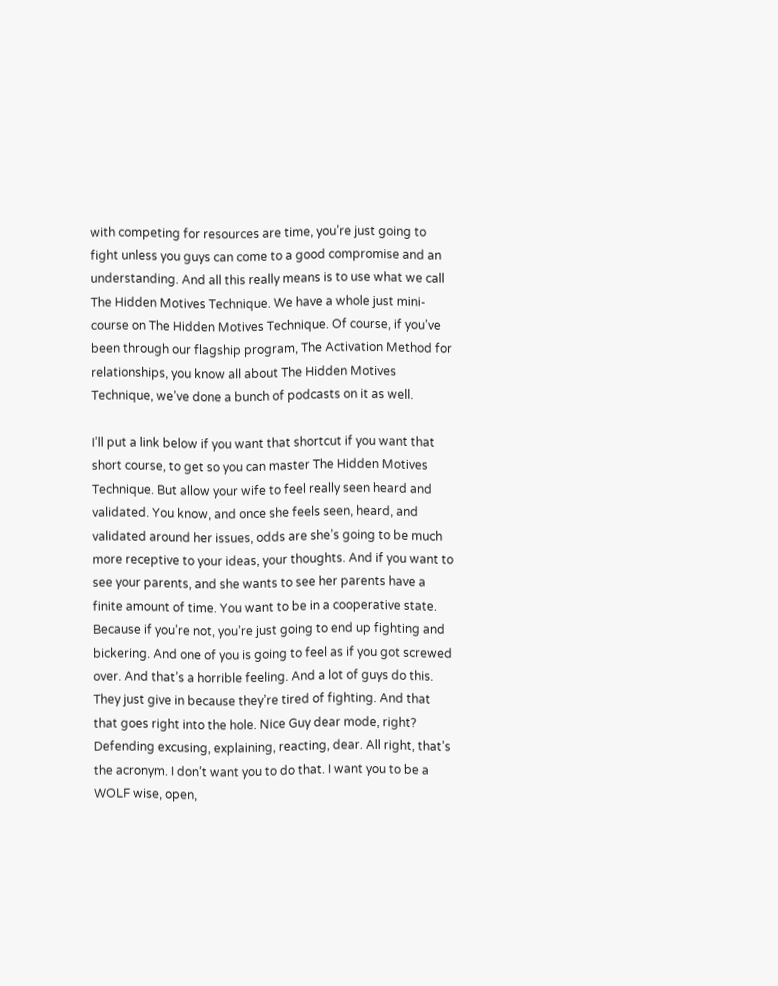with competing for resources are time, you’re just going to fight unless you guys can come to a good compromise and an understanding. And all this really means is to use what we call The Hidden Motives Technique. We have a whole just mini-course on The Hidden Motives Technique. Of course, if you’ve been through our flagship program, The Activation Method for relationships, you know all about The Hidden Motives Technique, we’ve done a bunch of podcasts on it as well.

I’ll put a link below if you want that shortcut if you want that short course, to get so you can master The Hidden Motives Technique. But allow your wife to feel really seen heard and validated. You know, and once she feels seen, heard, and validated around her issues, odds are she’s going to be much more receptive to your ideas, your thoughts. And if you want to see your parents, and she wants to see her parents have a finite amount of time. You want to be in a cooperative state. Because if you’re not, you’re just going to end up fighting and bickering. And one of you is going to feel as if you got screwed over. And that’s a horrible feeling. And a lot of guys do this. They just give in because they’re tired of fighting. And that that goes right into the hole. Nice Guy dear mode, right? Defending excusing, explaining, reacting, dear. All right, that’s the acronym. I don’t want you to do that. I want you to be a WOLF wise, open,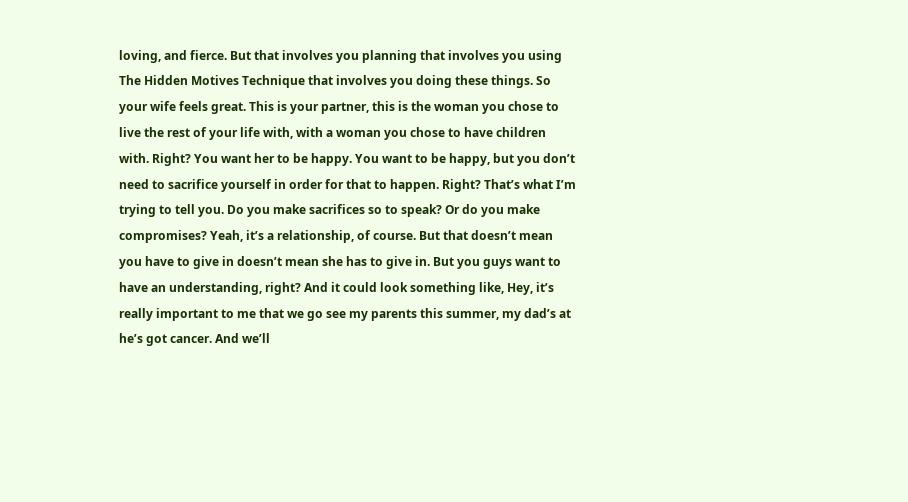loving, and fierce. But that involves you planning that involves you using The Hidden Motives Technique that involves you doing these things. So your wife feels great. This is your partner, this is the woman you chose to live the rest of your life with, with a woman you chose to have children with. Right? You want her to be happy. You want to be happy, but you don’t need to sacrifice yourself in order for that to happen. Right? That’s what I’m trying to tell you. Do you make sacrifices so to speak? Or do you make compromises? Yeah, it’s a relationship, of course. But that doesn’t mean you have to give in doesn’t mean she has to give in. But you guys want to have an understanding, right? And it could look something like, Hey, it’s really important to me that we go see my parents this summer, my dad’s at he’s got cancer. And we’ll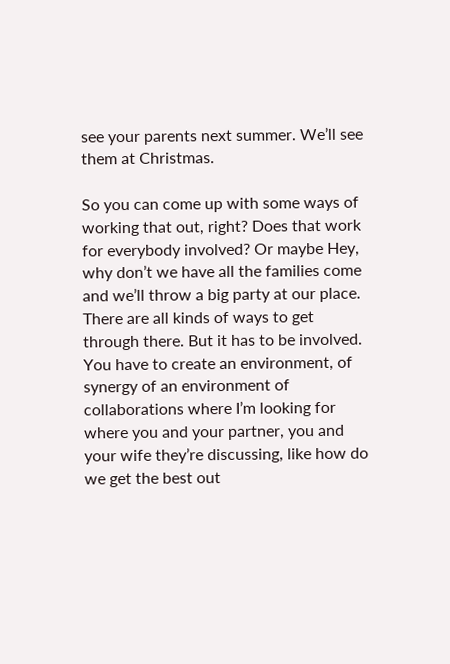see your parents next summer. We’ll see them at Christmas.

So you can come up with some ways of working that out, right? Does that work for everybody involved? Or maybe Hey, why don’t we have all the families come and we’ll throw a big party at our place. There are all kinds of ways to get through there. But it has to be involved. You have to create an environment, of synergy of an environment of collaborations where I’m looking for where you and your partner, you and your wife they’re discussing, like how do we get the best out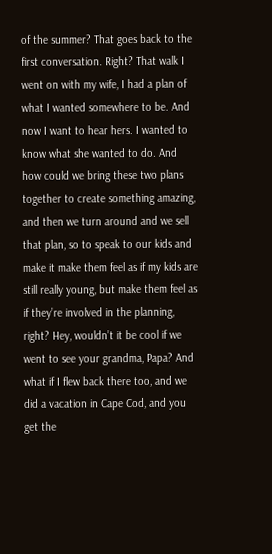of the summer? That goes back to the first conversation. Right? That walk I went on with my wife, I had a plan of what I wanted somewhere to be. And now I want to hear hers. I wanted to know what she wanted to do. And how could we bring these two plans together to create something amazing, and then we turn around and we sell that plan, so to speak to our kids and make it make them feel as if my kids are still really young, but make them feel as if they’re involved in the planning, right? Hey, wouldn’t it be cool if we went to see your grandma, Papa? And what if I flew back there too, and we did a vacation in Cape Cod, and you get the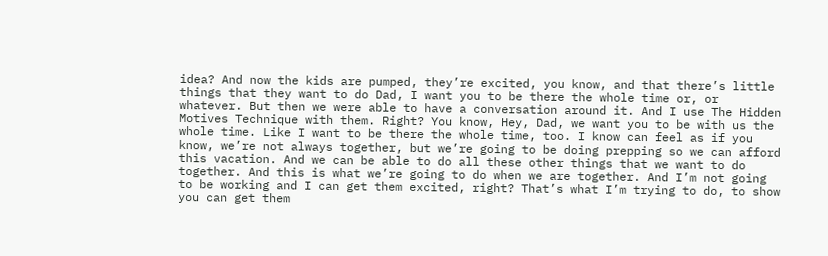idea? And now the kids are pumped, they’re excited, you know, and that there’s little things that they want to do Dad, I want you to be there the whole time or, or whatever. But then we were able to have a conversation around it. And I use The Hidden Motives Technique with them. Right? You know, Hey, Dad, we want you to be with us the whole time. Like I want to be there the whole time, too. I know can feel as if you know, we’re not always together, but we’re going to be doing prepping so we can afford this vacation. And we can be able to do all these other things that we want to do together. And this is what we’re going to do when we are together. And I’m not going to be working and I can get them excited, right? That’s what I’m trying to do, to show you can get them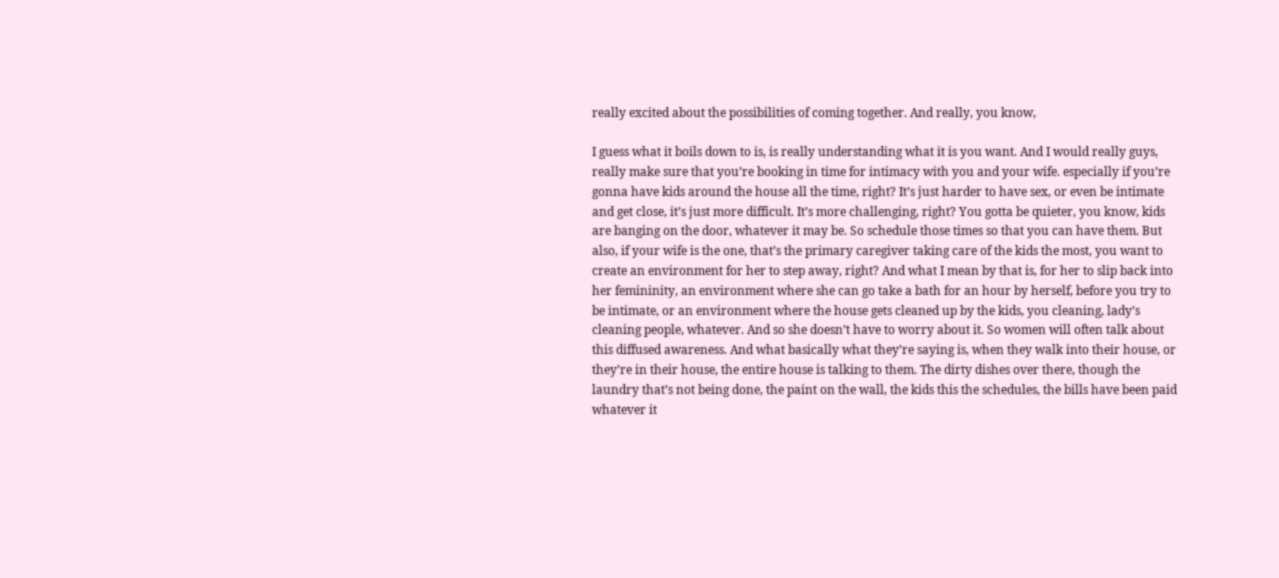really excited about the possibilities of coming together. And really, you know,

I guess what it boils down to is, is really understanding what it is you want. And I would really guys, really make sure that you’re booking in time for intimacy with you and your wife. especially if you’re gonna have kids around the house all the time, right? It’s just harder to have sex, or even be intimate and get close, it’s just more difficult. It’s more challenging, right? You gotta be quieter, you know, kids are banging on the door, whatever it may be. So schedule those times so that you can have them. But also, if your wife is the one, that’s the primary caregiver taking care of the kids the most, you want to create an environment for her to step away, right? And what I mean by that is, for her to slip back into her femininity, an environment where she can go take a bath for an hour by herself, before you try to be intimate, or an environment where the house gets cleaned up by the kids, you cleaning, lady’s cleaning people, whatever. And so she doesn’t have to worry about it. So women will often talk about this diffused awareness. And what basically what they’re saying is, when they walk into their house, or they’re in their house, the entire house is talking to them. The dirty dishes over there, though the laundry that’s not being done, the paint on the wall, the kids this the schedules, the bills have been paid whatever it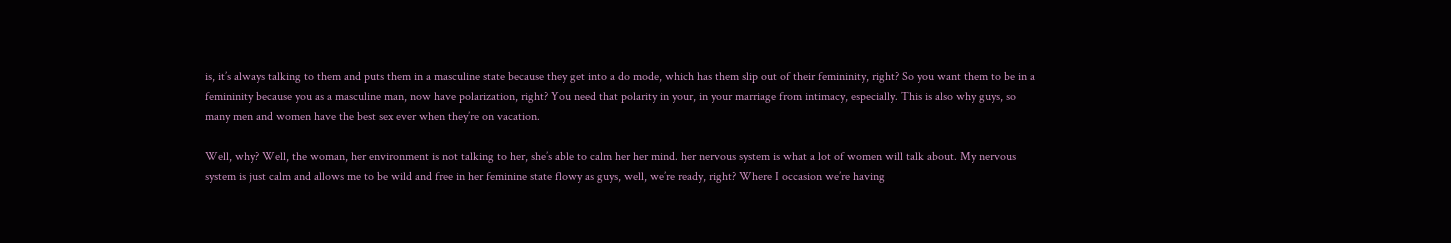is, it’s always talking to them and puts them in a masculine state because they get into a do mode, which has them slip out of their femininity, right? So you want them to be in a femininity because you as a masculine man, now have polarization, right? You need that polarity in your, in your marriage from intimacy, especially. This is also why guys, so many men and women have the best sex ever when they’re on vacation.

Well, why? Well, the woman, her environment is not talking to her, she’s able to calm her her mind. her nervous system is what a lot of women will talk about. My nervous system is just calm and allows me to be wild and free in her feminine state flowy as guys, well, we’re ready, right? Where I occasion we’re having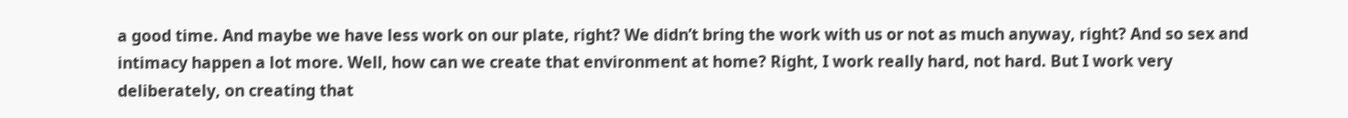a good time. And maybe we have less work on our plate, right? We didn’t bring the work with us or not as much anyway, right? And so sex and intimacy happen a lot more. Well, how can we create that environment at home? Right, I work really hard, not hard. But I work very deliberately, on creating that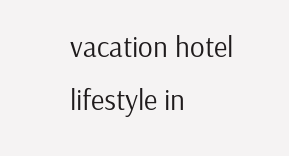vacation hotel lifestyle in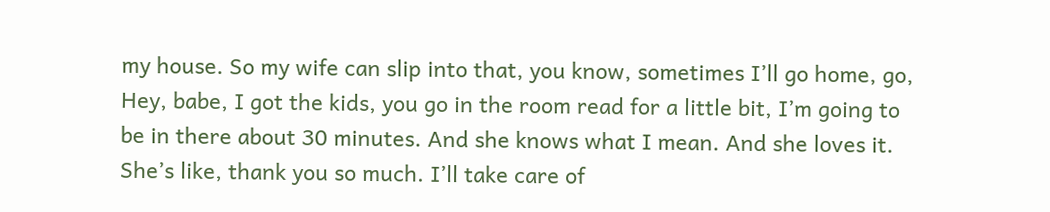my house. So my wife can slip into that, you know, sometimes I’ll go home, go, Hey, babe, I got the kids, you go in the room read for a little bit, I’m going to be in there about 30 minutes. And she knows what I mean. And she loves it. She’s like, thank you so much. I’ll take care of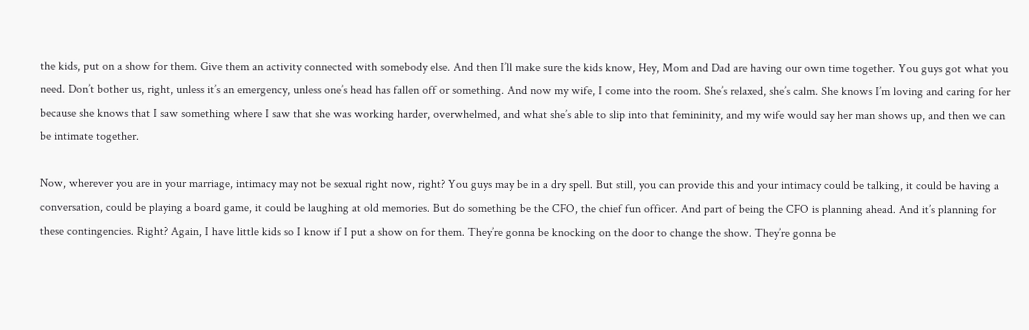the kids, put on a show for them. Give them an activity connected with somebody else. And then I’ll make sure the kids know, Hey, Mom and Dad are having our own time together. You guys got what you need. Don’t bother us, right, unless it’s an emergency, unless one’s head has fallen off or something. And now my wife, I come into the room. She’s relaxed, she’s calm. She knows I’m loving and caring for her because she knows that I saw something where I saw that she was working harder, overwhelmed, and what she’s able to slip into that femininity, and my wife would say her man shows up, and then we can be intimate together.

Now, wherever you are in your marriage, intimacy may not be sexual right now, right? You guys may be in a dry spell. But still, you can provide this and your intimacy could be talking, it could be having a conversation, could be playing a board game, it could be laughing at old memories. But do something be the CFO, the chief fun officer. And part of being the CFO is planning ahead. And it’s planning for these contingencies. Right? Again, I have little kids so I know if I put a show on for them. They’re gonna be knocking on the door to change the show. They’re gonna be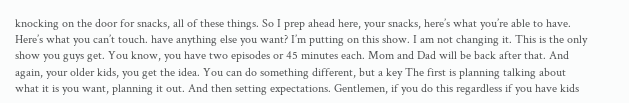knocking on the door for snacks, all of these things. So I prep ahead here, your snacks, here’s what you’re able to have. Here’s what you can’t touch. have anything else you want? I’m putting on this show. I am not changing it. This is the only show you guys get. You know, you have two episodes or 45 minutes each. Mom and Dad will be back after that. And again, your older kids, you get the idea. You can do something different, but a key The first is planning talking about what it is you want, planning it out. And then setting expectations. Gentlemen, if you do this regardless if you have kids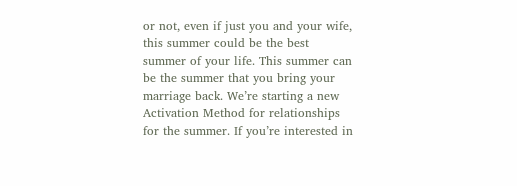or not, even if just you and your wife, this summer could be the best summer of your life. This summer can be the summer that you bring your marriage back. We’re starting a new Activation Method for relationships for the summer. If you’re interested in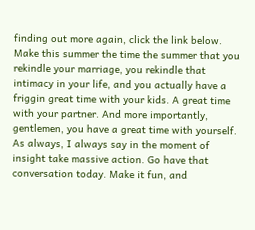finding out more again, click the link below. Make this summer the time the summer that you rekindle your marriage, you rekindle that intimacy in your life, and you actually have a friggin great time with your kids. A great time with your partner. And more importantly, gentlemen, you have a great time with yourself. As always, I always say in the moment of insight take massive action. Go have that conversation today. Make it fun, and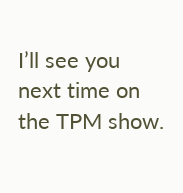I’ll see you next time on the TPM show.